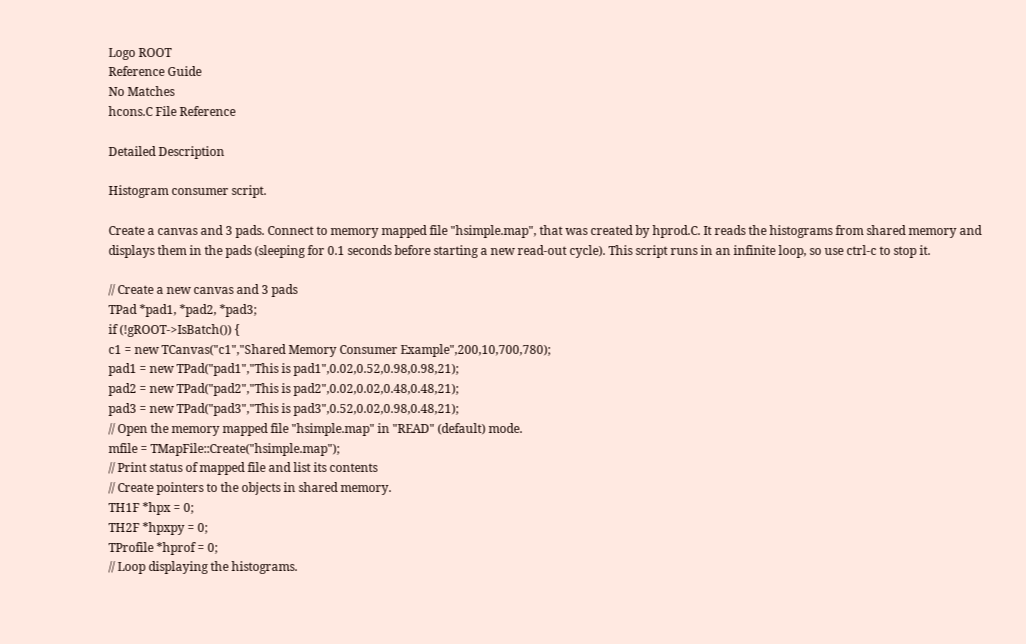Logo ROOT
Reference Guide
No Matches
hcons.C File Reference

Detailed Description

Histogram consumer script.

Create a canvas and 3 pads. Connect to memory mapped file "hsimple.map", that was created by hprod.C. It reads the histograms from shared memory and displays them in the pads (sleeping for 0.1 seconds before starting a new read-out cycle). This script runs in an infinite loop, so use ctrl-c to stop it.

// Create a new canvas and 3 pads
TPad *pad1, *pad2, *pad3;
if (!gROOT->IsBatch()) {
c1 = new TCanvas("c1","Shared Memory Consumer Example",200,10,700,780);
pad1 = new TPad("pad1","This is pad1",0.02,0.52,0.98,0.98,21);
pad2 = new TPad("pad2","This is pad2",0.02,0.02,0.48,0.48,21);
pad3 = new TPad("pad3","This is pad3",0.52,0.02,0.98,0.48,21);
// Open the memory mapped file "hsimple.map" in "READ" (default) mode.
mfile = TMapFile::Create("hsimple.map");
// Print status of mapped file and list its contents
// Create pointers to the objects in shared memory.
TH1F *hpx = 0;
TH2F *hpxpy = 0;
TProfile *hprof = 0;
// Loop displaying the histograms.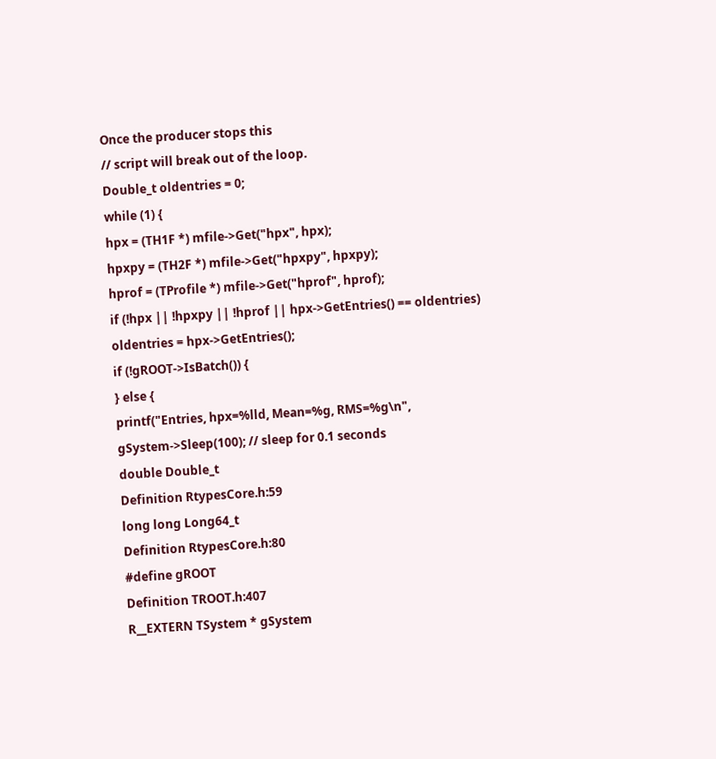Once the producer stops this
// script will break out of the loop.
Double_t oldentries = 0;
while (1) {
hpx = (TH1F *) mfile->Get("hpx", hpx);
hpxpy = (TH2F *) mfile->Get("hpxpy", hpxpy);
hprof = (TProfile *) mfile->Get("hprof", hprof);
if (!hpx || !hpxpy || !hprof || hpx->GetEntries() == oldentries)
oldentries = hpx->GetEntries();
if (!gROOT->IsBatch()) {
} else {
printf("Entries, hpx=%lld, Mean=%g, RMS=%g\n",
gSystem->Sleep(100); // sleep for 0.1 seconds
double Double_t
Definition RtypesCore.h:59
long long Long64_t
Definition RtypesCore.h:80
#define gROOT
Definition TROOT.h:407
R__EXTERN TSystem * gSystem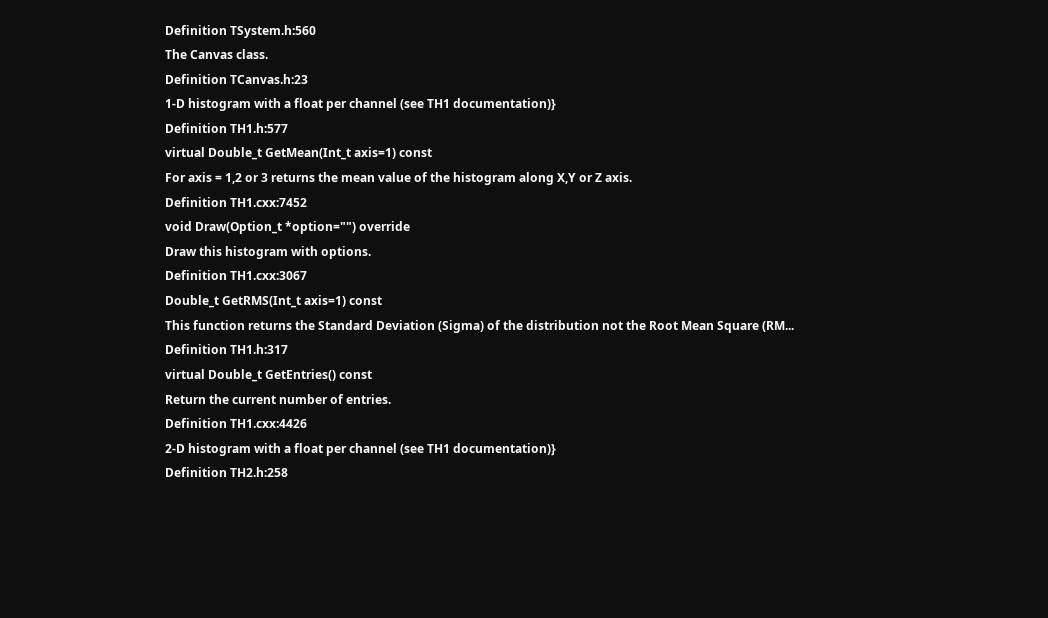Definition TSystem.h:560
The Canvas class.
Definition TCanvas.h:23
1-D histogram with a float per channel (see TH1 documentation)}
Definition TH1.h:577
virtual Double_t GetMean(Int_t axis=1) const
For axis = 1,2 or 3 returns the mean value of the histogram along X,Y or Z axis.
Definition TH1.cxx:7452
void Draw(Option_t *option="") override
Draw this histogram with options.
Definition TH1.cxx:3067
Double_t GetRMS(Int_t axis=1) const
This function returns the Standard Deviation (Sigma) of the distribution not the Root Mean Square (RM...
Definition TH1.h:317
virtual Double_t GetEntries() const
Return the current number of entries.
Definition TH1.cxx:4426
2-D histogram with a float per channel (see TH1 documentation)}
Definition TH2.h:258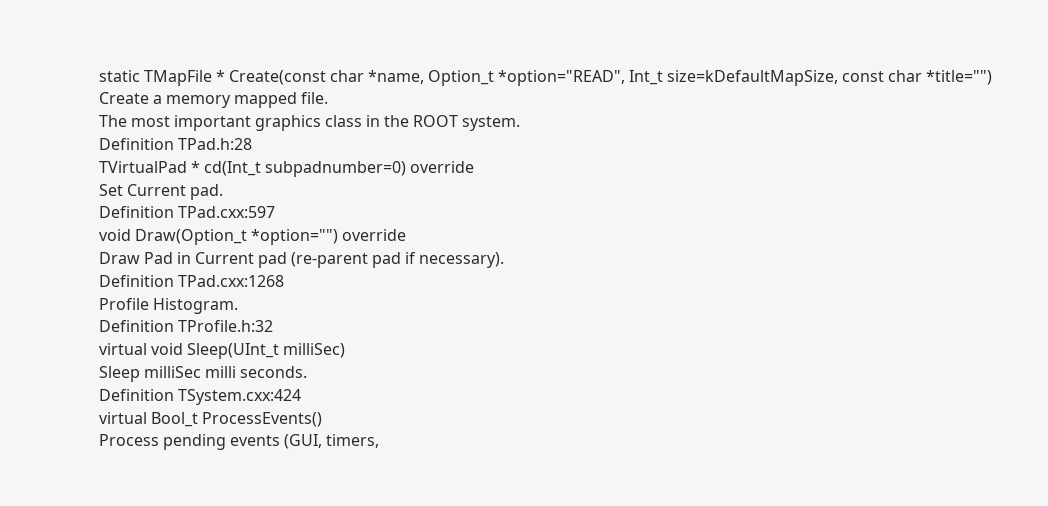static TMapFile * Create(const char *name, Option_t *option="READ", Int_t size=kDefaultMapSize, const char *title="")
Create a memory mapped file.
The most important graphics class in the ROOT system.
Definition TPad.h:28
TVirtualPad * cd(Int_t subpadnumber=0) override
Set Current pad.
Definition TPad.cxx:597
void Draw(Option_t *option="") override
Draw Pad in Current pad (re-parent pad if necessary).
Definition TPad.cxx:1268
Profile Histogram.
Definition TProfile.h:32
virtual void Sleep(UInt_t milliSec)
Sleep milliSec milli seconds.
Definition TSystem.cxx:424
virtual Bool_t ProcessEvents()
Process pending events (GUI, timers,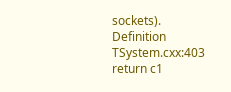sockets).
Definition TSystem.cxx:403
return c1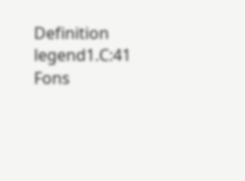Definition legend1.C:41
Fons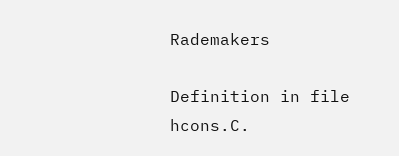Rademakers

Definition in file hcons.C.